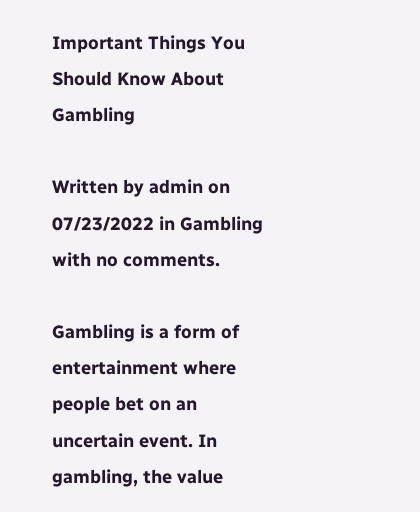Important Things You Should Know About Gambling

Written by admin on 07/23/2022 in Gambling with no comments.

Gambling is a form of entertainment where people bet on an uncertain event. In gambling, the value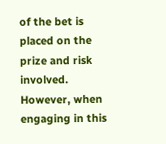of the bet is placed on the prize and risk involved. However, when engaging in this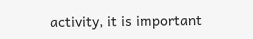activity, it is important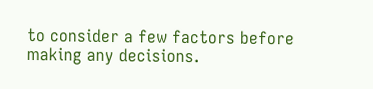to consider a few factors before making any decisions.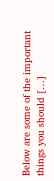Below are some of the important things you should […]